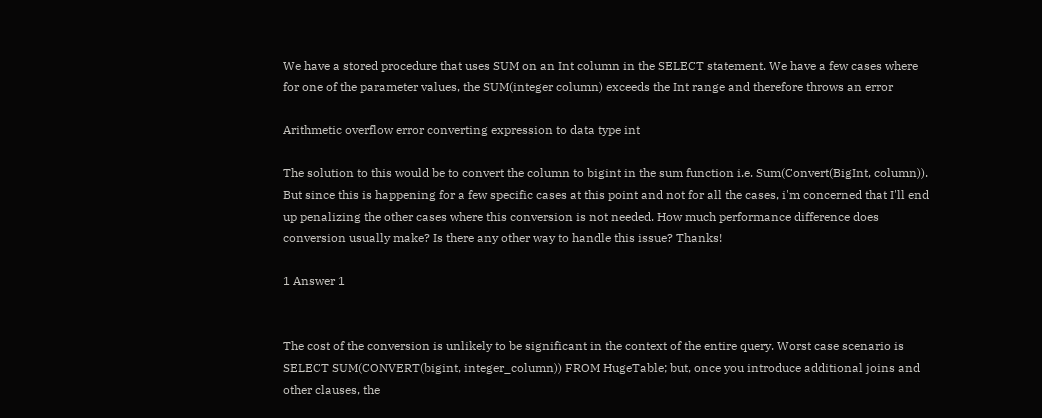We have a stored procedure that uses SUM on an Int column in the SELECT statement. We have a few cases where for one of the parameter values, the SUM(integer column) exceeds the Int range and therefore throws an error

Arithmetic overflow error converting expression to data type int

The solution to this would be to convert the column to bigint in the sum function i.e. Sum(Convert(BigInt, column)). But since this is happening for a few specific cases at this point and not for all the cases, i'm concerned that I'll end up penalizing the other cases where this conversion is not needed. How much performance difference does conversion usually make? Is there any other way to handle this issue? Thanks!

1 Answer 1


The cost of the conversion is unlikely to be significant in the context of the entire query. Worst case scenario is SELECT SUM(CONVERT(bigint, integer_column)) FROM HugeTable; but, once you introduce additional joins and other clauses, the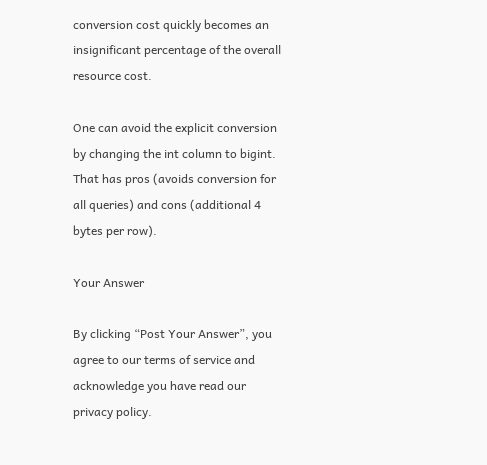conversion cost quickly becomes an insignificant percentage of the overall resource cost.

One can avoid the explicit conversion by changing the int column to bigint. That has pros (avoids conversion for all queries) and cons (additional 4 bytes per row).

Your Answer

By clicking “Post Your Answer”, you agree to our terms of service and acknowledge you have read our privacy policy.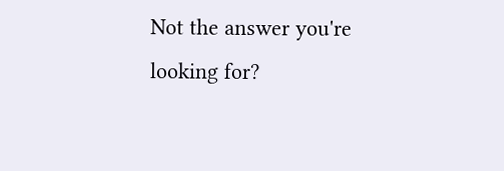Not the answer you're looking for?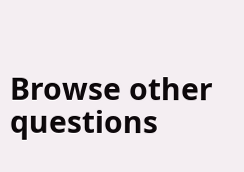Browse other questions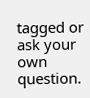tagged or ask your own question.